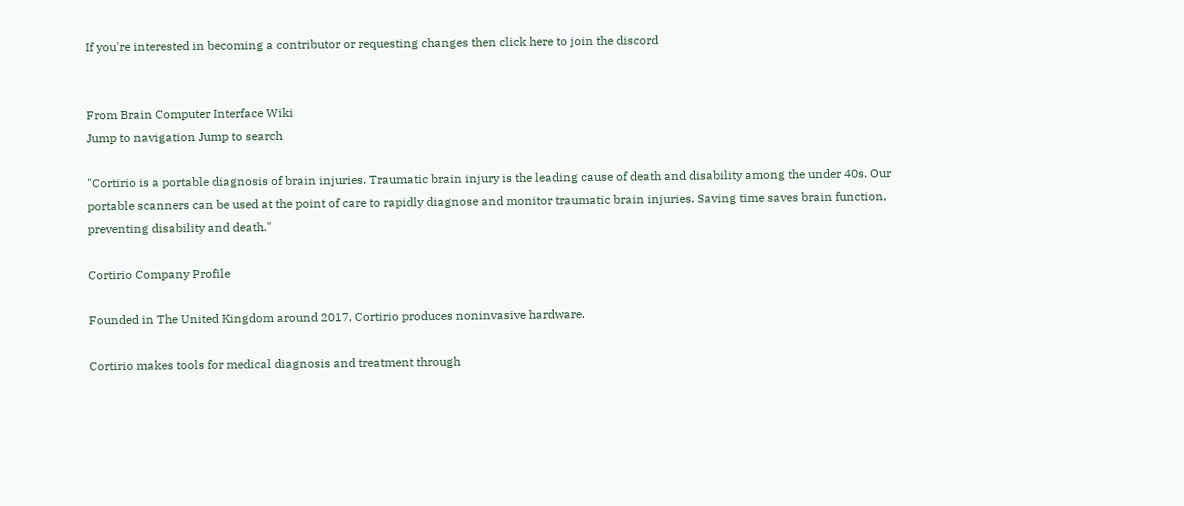If you're interested in becoming a contributor or requesting changes then click here to join the discord


From Brain Computer Interface Wiki
Jump to navigation Jump to search

"Cortirio is a portable diagnosis of brain injuries. Traumatic brain injury is the leading cause of death and disability among the under 40s. Our portable scanners can be used at the point of care to rapidly diagnose and monitor traumatic brain injuries. Saving time saves brain function, preventing disability and death."

Cortirio Company Profile

Founded in The United Kingdom around 2017, Cortirio produces noninvasive hardware.

Cortirio makes tools for medical diagnosis and treatment through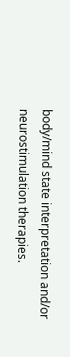body/mind state interpretation and/or neurostimulation therapies.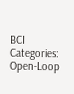BCI Categories: Open-Loop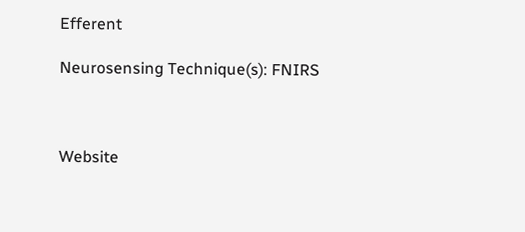Efferent

Neurosensing Technique(s): FNIRS



Website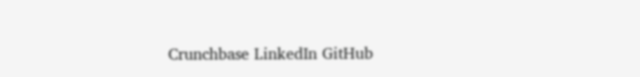Crunchbase LinkedIn GitHub